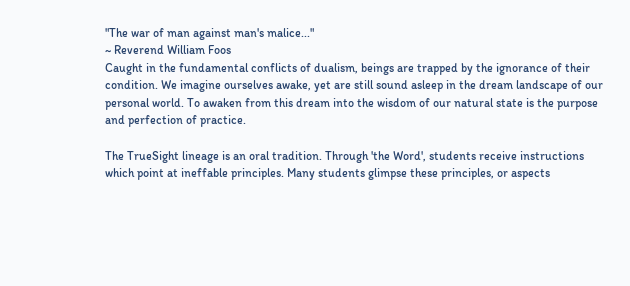"The war of man against man's malice..."
~ Reverend William Foos
Caught in the fundamental conflicts of dualism, beings are trapped by the ignorance of their condition. We imagine ourselves awake, yet are still sound asleep in the dream landscape of our personal world. To awaken from this dream into the wisdom of our natural state is the purpose and perfection of practice.

The TrueSight lineage is an oral tradition. Through 'the Word', students receive instructions which point at ineffable principles. Many students glimpse these principles, or aspects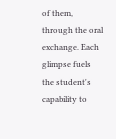of them, through the oral exchange. Each glimpse fuels the student's capability to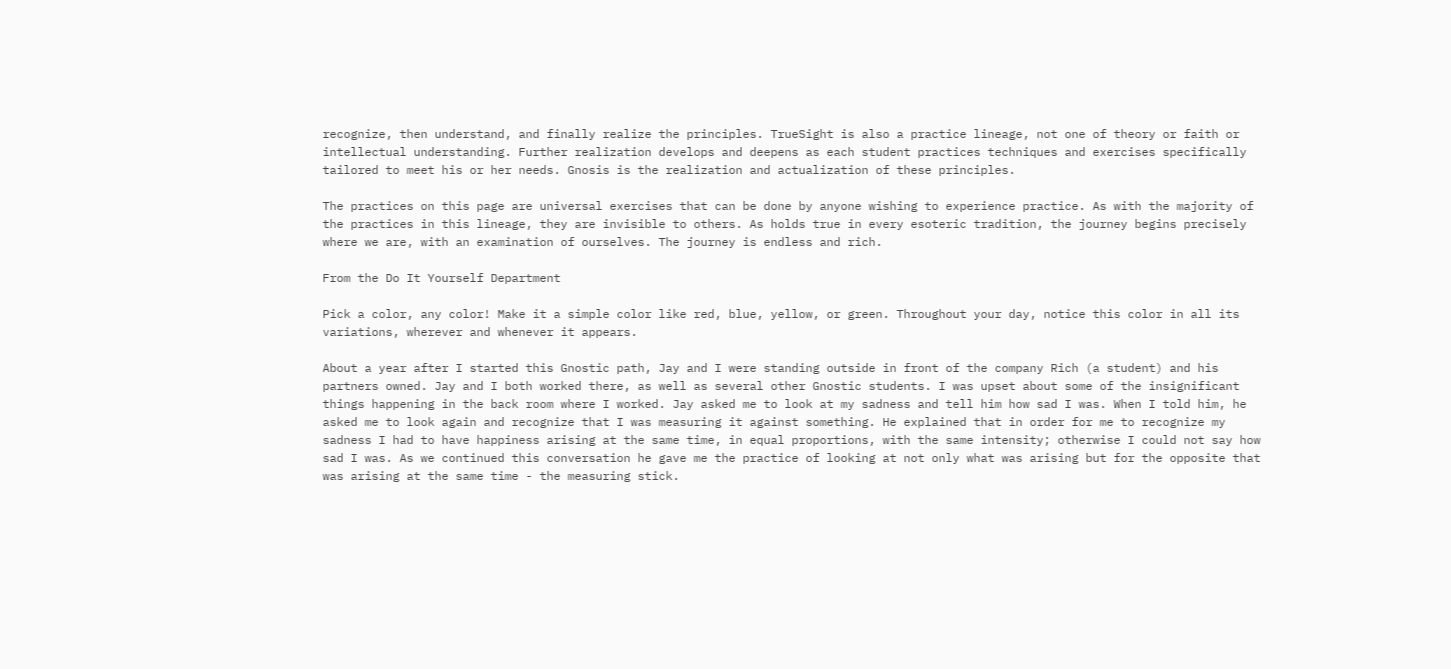recognize, then understand, and finally realize the principles. TrueSight is also a practice lineage, not one of theory or faith or intellectual understanding. Further realization develops and deepens as each student practices techniques and exercises specifically tailored to meet his or her needs. Gnosis is the realization and actualization of these principles.

The practices on this page are universal exercises that can be done by anyone wishing to experience practice. As with the majority of the practices in this lineage, they are invisible to others. As holds true in every esoteric tradition, the journey begins precisely where we are, with an examination of ourselves. The journey is endless and rich.

From the Do It Yourself Department

Pick a color, any color! Make it a simple color like red, blue, yellow, or green. Throughout your day, notice this color in all its variations, wherever and whenever it appears.

About a year after I started this Gnostic path, Jay and I were standing outside in front of the company Rich (a student) and his partners owned. Jay and I both worked there, as well as several other Gnostic students. I was upset about some of the insignificant things happening in the back room where I worked. Jay asked me to look at my sadness and tell him how sad I was. When I told him, he asked me to look again and recognize that I was measuring it against something. He explained that in order for me to recognize my sadness I had to have happiness arising at the same time, in equal proportions, with the same intensity; otherwise I could not say how sad I was. As we continued this conversation he gave me the practice of looking at not only what was arising but for the opposite that was arising at the same time - the measuring stick.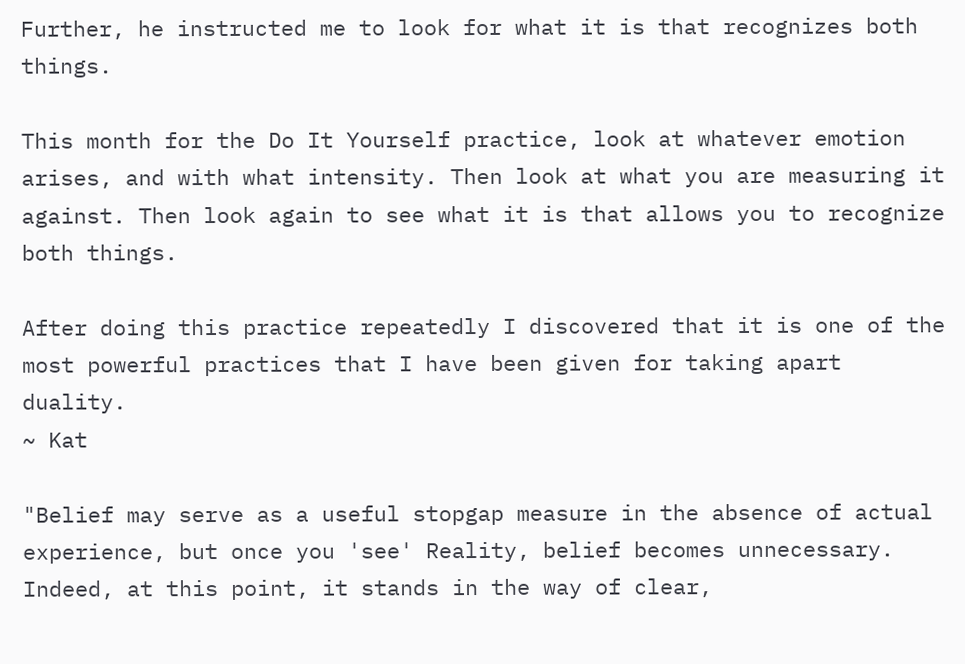Further, he instructed me to look for what it is that recognizes both things.

This month for the Do It Yourself practice, look at whatever emotion arises, and with what intensity. Then look at what you are measuring it against. Then look again to see what it is that allows you to recognize both things.

After doing this practice repeatedly I discovered that it is one of the most powerful practices that I have been given for taking apart duality.
~ Kat

"Belief may serve as a useful stopgap measure in the absence of actual experience, but once you 'see' Reality, belief becomes unnecessary. Indeed, at this point, it stands in the way of clear,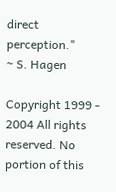direct perception."
~ S. Hagen

Copyright 1999 - 2004 All rights reserved. No portion of this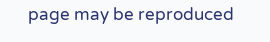page may be reproduced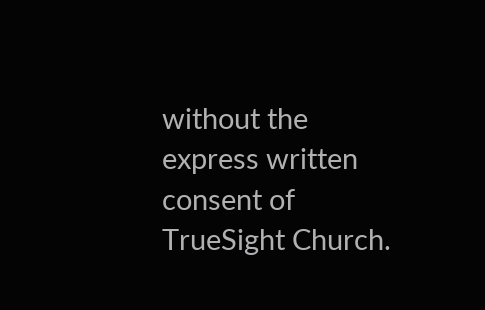without the express written consent of TrueSight Church.